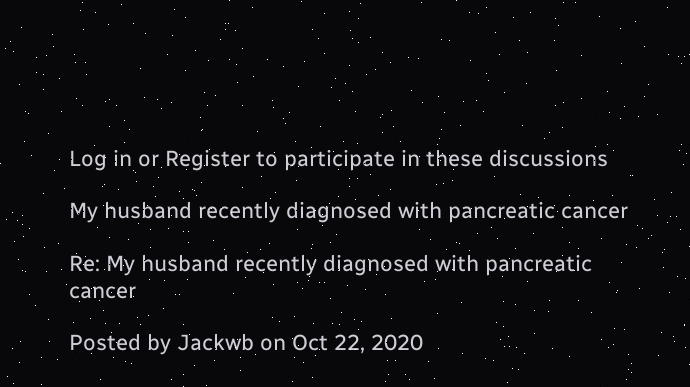Log in or Register to participate in these discussions

My husband recently diagnosed with pancreatic cancer

Re: My husband recently diagnosed with pancreatic cancer

Posted by Jackwb on Oct 22, 2020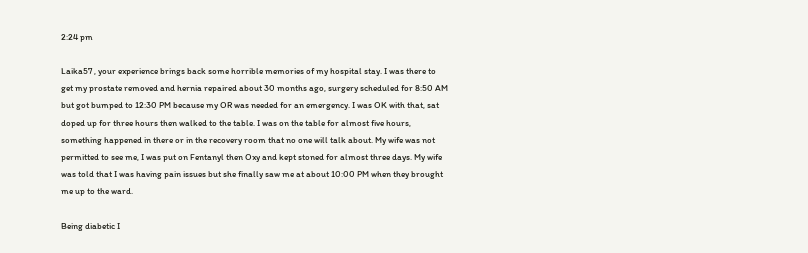2:24 pm

Laika57 , your experience brings back some horrible memories of my hospital stay. I was there to get my prostate removed and hernia repaired about 30 months ago, surgery scheduled for 8:50 AM but got bumped to 12:30 PM because my OR was needed for an emergency. I was OK with that, sat doped up for three hours then walked to the table. I was on the table for almost five hours, something happened in there or in the recovery room that no one will talk about. My wife was not permitted to see me, I was put on Fentanyl then Oxy and kept stoned for almost three days. My wife was told that I was having pain issues but she finally saw me at about 10:00 PM when they brought me up to the ward.

Being diabetic I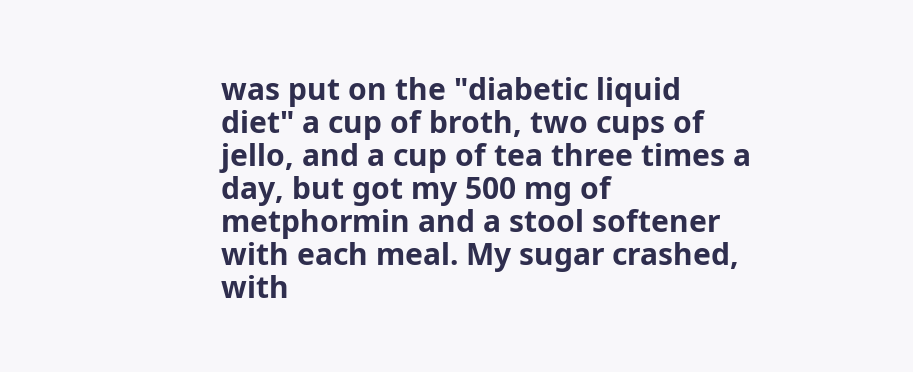was put on the "diabetic liquid diet" a cup of broth, two cups of jello, and a cup of tea three times a day, but got my 500 mg of metphormin and a stool softener with each meal. My sugar crashed, with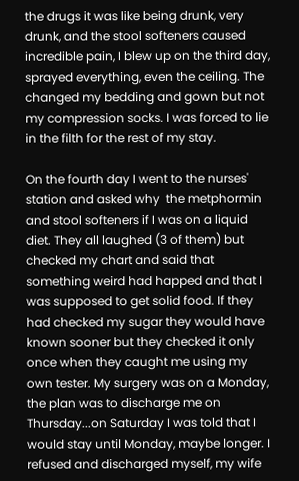the drugs it was like being drunk, very drunk, and the stool softeners caused incredible pain, I blew up on the third day, sprayed everything, even the ceiling. The changed my bedding and gown but not my compression socks. I was forced to lie in the filth for the rest of my stay.

On the fourth day I went to the nurses' station and asked why  the metphormin and stool softeners if I was on a liquid diet. They all laughed (3 of them) but checked my chart and said that something weird had happed and that I was supposed to get solid food. If they had checked my sugar they would have known sooner but they checked it only once when they caught me using my own tester. My surgery was on a Monday, the plan was to discharge me on Thursday...on Saturday I was told that I would stay until Monday, maybe longer. I refused and discharged myself, my wife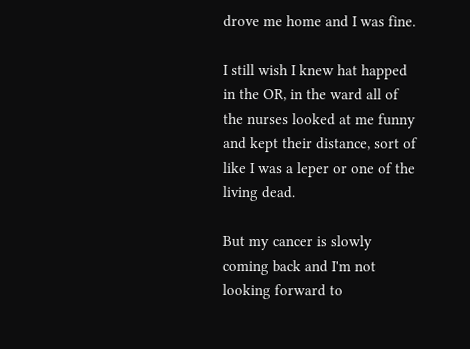drove me home and I was fine.

I still wish I knew hat happed in the OR, in the ward all of the nurses looked at me funny and kept their distance, sort of like I was a leper or one of the living dead.

But my cancer is slowly coming back and I'm not looking forward to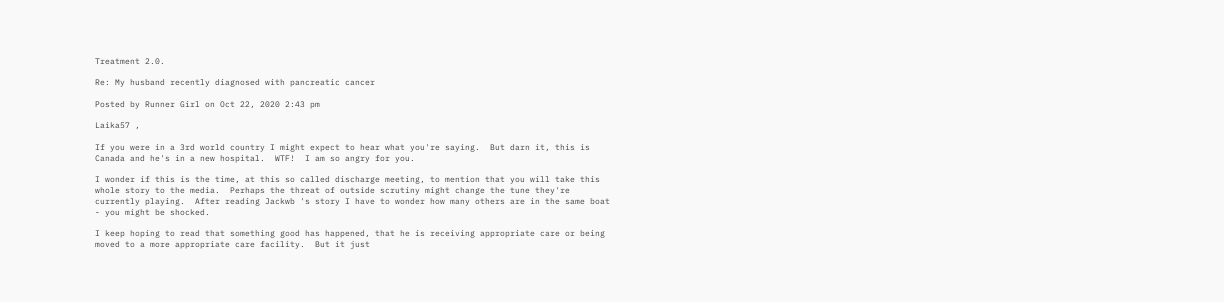Treatment 2.0.

Re: My husband recently diagnosed with pancreatic cancer

Posted by Runner Girl on Oct 22, 2020 2:43 pm

Laika57 ,

If you were in a 3rd world country I might expect to hear what you're saying.  But darn it, this is Canada and he's in a new hospital.  WTF!  I am so angry for you.

I wonder if this is the time, at this so called discharge meeting, to mention that you will take this whole story to the media.  Perhaps the threat of outside scrutiny might change the tune they're currently playing.  After reading Jackwb 's story I have to wonder how many others are in the same boat - you might be shocked.

I keep hoping to read that something good has happened, that he is receiving appropriate care or being moved to a more appropriate care facility.  But it just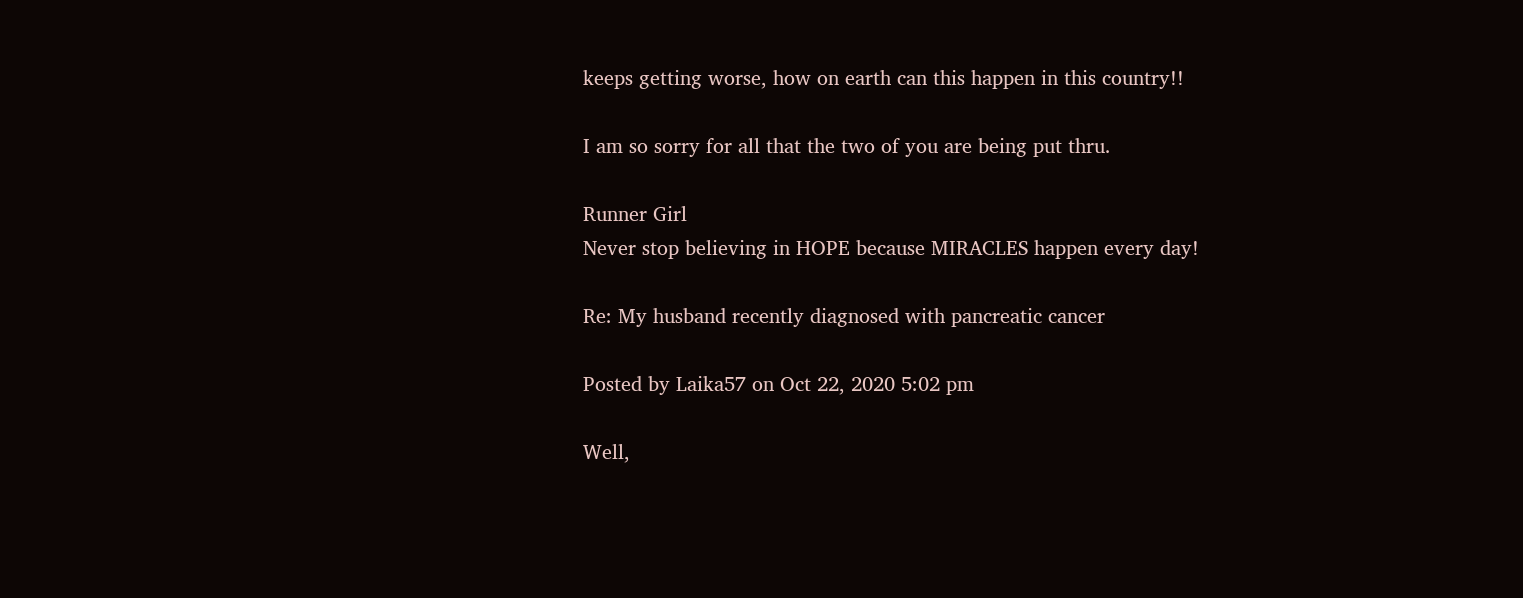keeps getting worse, how on earth can this happen in this country!!

I am so sorry for all that the two of you are being put thru.

Runner Girl
Never stop believing in HOPE because MIRACLES happen every day!

Re: My husband recently diagnosed with pancreatic cancer

Posted by Laika57 on Oct 22, 2020 5:02 pm

Well,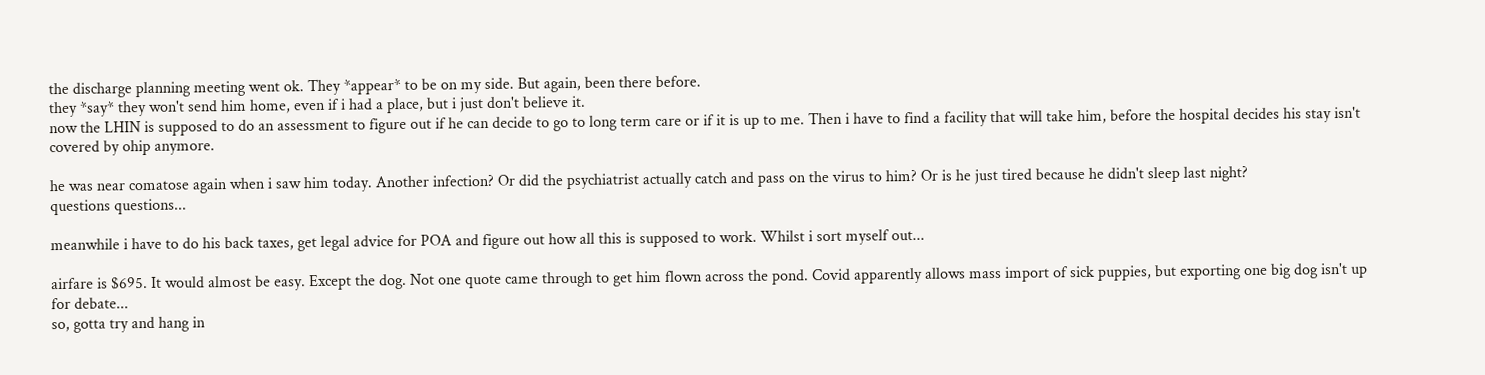the discharge planning meeting went ok. They *appear* to be on my side. But again, been there before.
they *say* they won't send him home, even if i had a place, but i just don't believe it.
now the LHIN is supposed to do an assessment to figure out if he can decide to go to long term care or if it is up to me. Then i have to find a facility that will take him, before the hospital decides his stay isn't covered by ohip anymore.

he was near comatose again when i saw him today. Another infection? Or did the psychiatrist actually catch and pass on the virus to him? Or is he just tired because he didn't sleep last night?
questions questions...

meanwhile i have to do his back taxes, get legal advice for POA and figure out how all this is supposed to work. Whilst i sort myself out...

airfare is $695. It would almost be easy. Except the dog. Not one quote came through to get him flown across the pond. Covid apparently allows mass import of sick puppies, but exporting one big dog isn't up for debate...
so, gotta try and hang in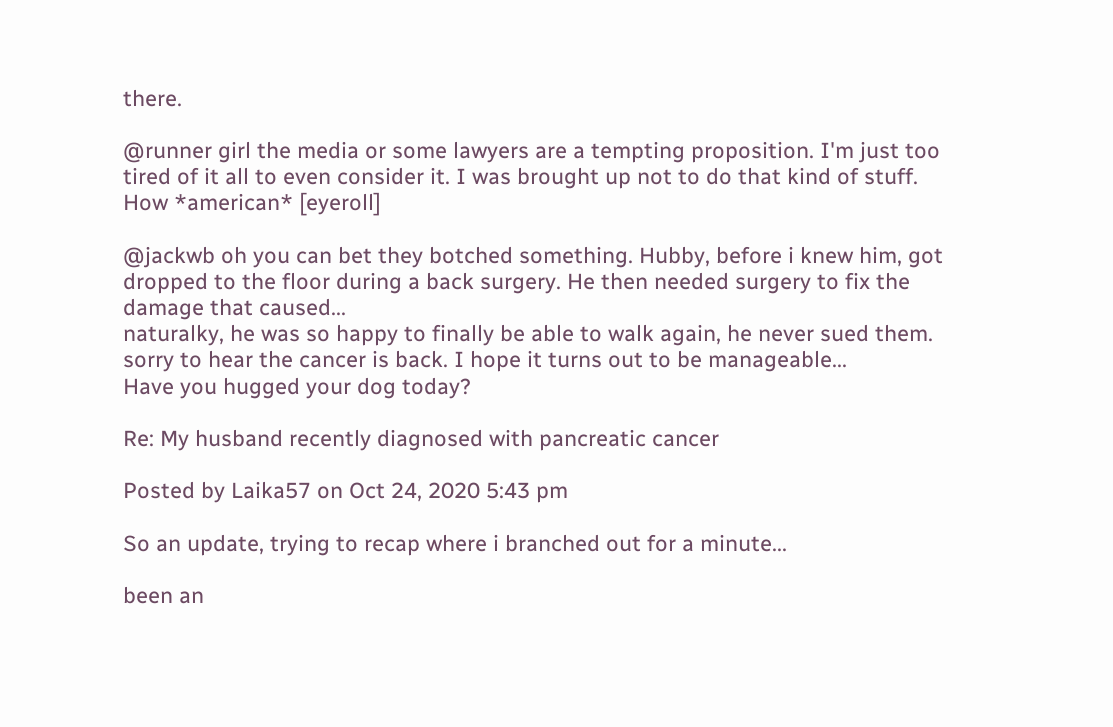there.

@runner girl the media or some lawyers are a tempting proposition. I'm just too tired of it all to even consider it. I was brought up not to do that kind of stuff. How *american* [eyeroll]

@jackwb oh you can bet they botched something. Hubby, before i knew him, got dropped to the floor during a back surgery. He then needed surgery to fix the damage that caused...
naturalky, he was so happy to finally be able to walk again, he never sued them.
sorry to hear the cancer is back. I hope it turns out to be manageable...
Have you hugged your dog today?

Re: My husband recently diagnosed with pancreatic cancer

Posted by Laika57 on Oct 24, 2020 5:43 pm

So an update, trying to recap where i branched out for a minute...

been an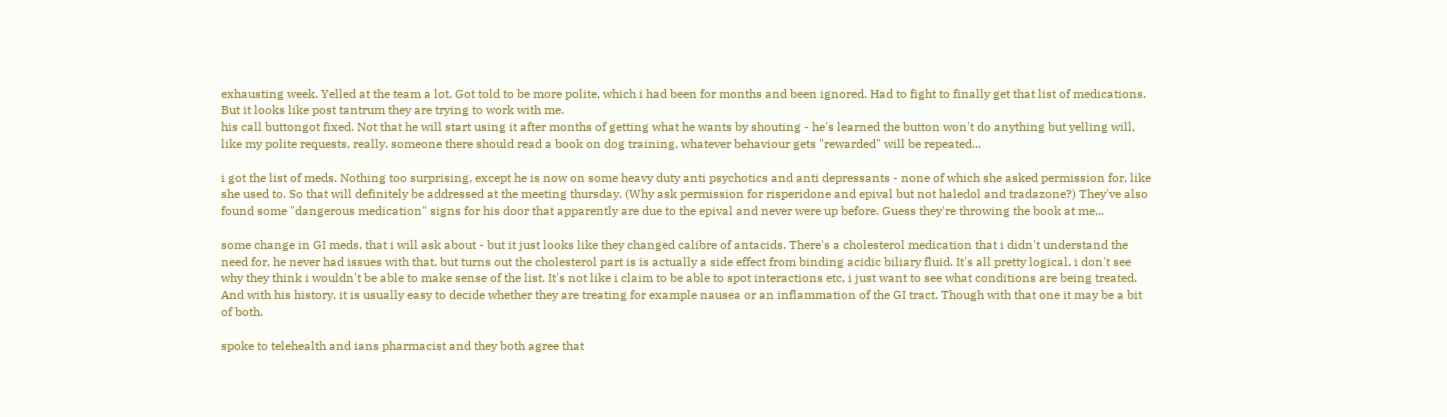exhausting week. Yelled at the team a lot. Got told to be more polite, which i had been for months and been ignored. Had to fight to finally get that list of medications. But it looks like post tantrum they are trying to work with me.
his call buttongot fixed. Not that he will start using it after months of getting what he wants by shouting - he's learned the button won't do anything but yelling will, like my polite requests, really. someone there should read a book on dog training, whatever behaviour gets "rewarded" will be repeated...

i got the list of meds. Nothing too surprising, except he is now on some heavy duty anti psychotics and anti depressants - none of which she asked permission for, like she used to. So that will definitely be addressed at the meeting thursday. (Why ask permission for risperidone and epival but not haledol and tradazone?) They've also found some "dangerous medication" signs for his door that apparently are due to the epival and never were up before. Guess they're throwing the book at me...

some change in GI meds, that i will ask about - but it just looks like they changed calibre of antacids. There's a cholesterol medication that i didn't understand the need for, he never had issues with that, but turns out the cholesterol part is is actually a side effect from binding acidic biliary fluid. It's all pretty logical, i don't see why they think i wouldn't be able to make sense of the list. It's not like i claim to be able to spot interactions etc, i just want to see what conditions are being treated. And with his history, it is usually easy to decide whether they are treating for example nausea or an inflammation of the GI tract. Though with that one it may be a bit of both.

spoke to telehealth and ians pharmacist and they both agree that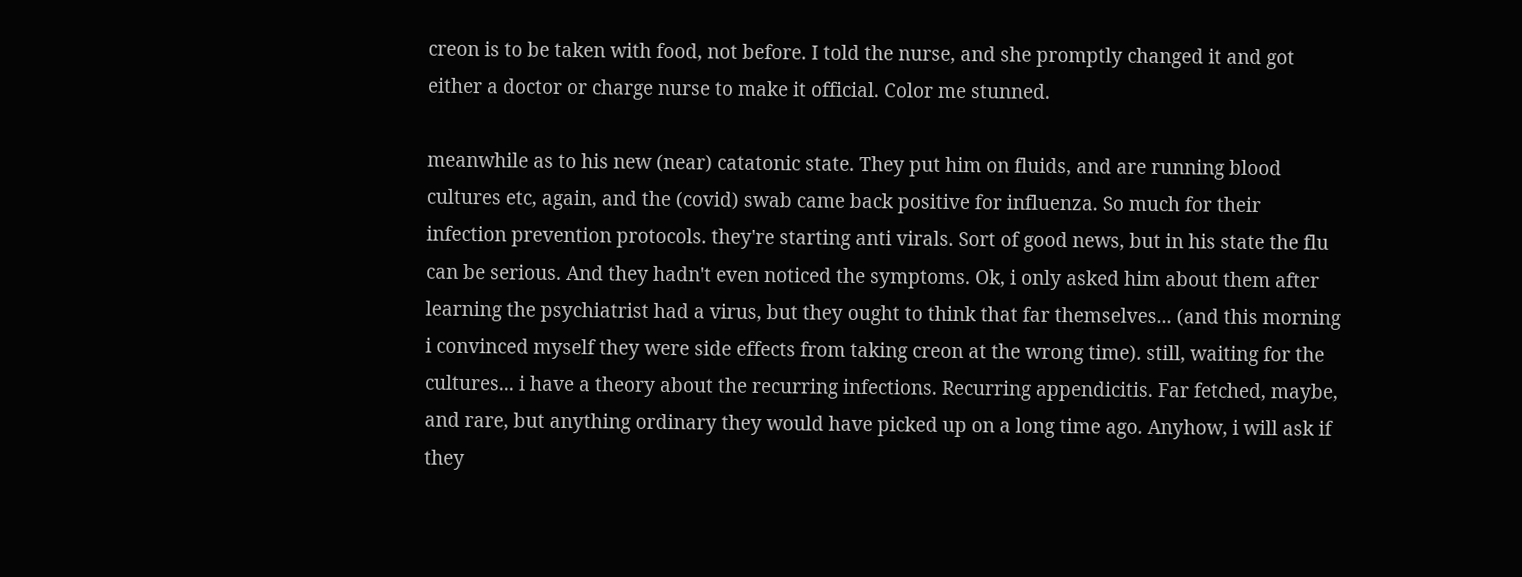creon is to be taken with food, not before. I told the nurse, and she promptly changed it and got either a doctor or charge nurse to make it official. Color me stunned.

meanwhile as to his new (near) catatonic state. They put him on fluids, and are running blood cultures etc, again, and the (covid) swab came back positive for influenza. So much for their infection prevention protocols. they're starting anti virals. Sort of good news, but in his state the flu can be serious. And they hadn't even noticed the symptoms. Ok, i only asked him about them after learning the psychiatrist had a virus, but they ought to think that far themselves... (and this morning i convinced myself they were side effects from taking creon at the wrong time). still, waiting for the cultures... i have a theory about the recurring infections. Recurring appendicitis. Far fetched, maybe, and rare, but anything ordinary they would have picked up on a long time ago. Anyhow, i will ask if they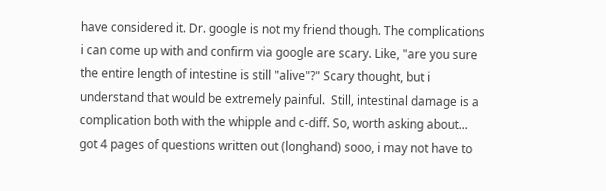have considered it. Dr. google is not my friend though. The complications i can come up with and confirm via google are scary. Like, "are you sure the entire length of intestine is still "alive"?" Scary thought, but i understand that would be extremely painful.  Still, intestinal damage is a complication both with the whipple and c-diff. So, worth asking about...
got 4 pages of questions written out (longhand) sooo, i may not have to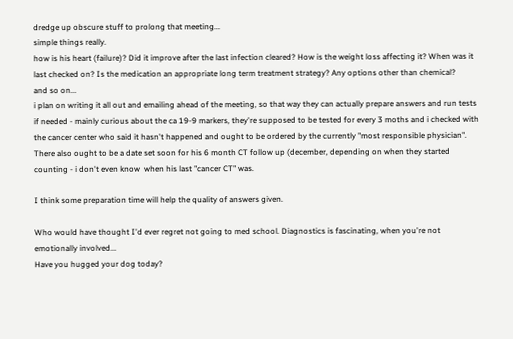dredge up obscure stuff to prolong that meeting...
simple things really.
how is his heart (failure)? Did it improve after the last infection cleared? How is the weight loss affecting it? When was it last checked on? Is the medication an appropriate long term treatment strategy? Any options other than chemical?
and so on...
i plan on writing it all out and emailing ahead of the meeting, so that way they can actually prepare answers and run tests if needed - mainly curious about the ca 19-9 markers, they're supposed to be tested for every 3 moths and i checked with the cancer center who said it hasn't happened and ought to be ordered by the currently "most responsible physician". There also ought to be a date set soon for his 6 month CT follow up (december, depending on when they started counting - i don't even know  when his last "cancer CT" was.

I think some preparation time will help the quality of answers given.

Who would have thought I'd ever regret not going to med school. Diagnostics is fascinating, when you're not emotionally involved...
Have you hugged your dog today?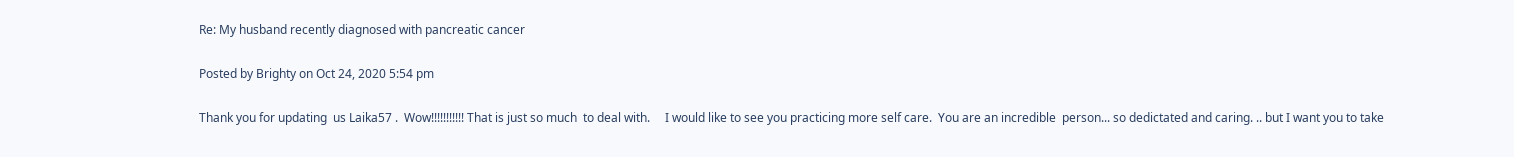Re: My husband recently diagnosed with pancreatic cancer

Posted by Brighty on Oct 24, 2020 5:54 pm

Thank you for updating  us Laika57 .  Wow!!!!!!!!!!! That is just so much  to deal with.     I would like to see you practicing more self care.  You are an incredible  person... so dedictated and caring. .. but I want you to take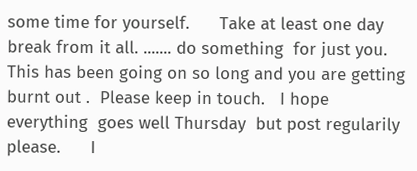some time for yourself.      Take at least one day break from it all. ....... do something  for just you.    This has been going on so long and you are getting burnt out .  Please keep in touch.   I hope everything  goes well Thursday  but post regularily please.      I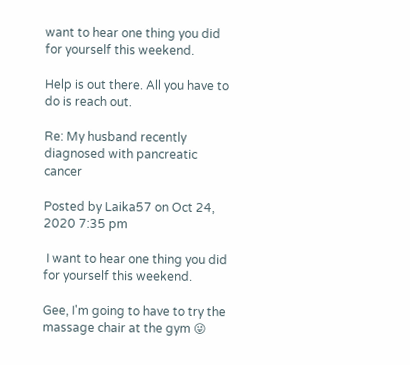want to hear one thing you did for yourself this weekend.

Help is out there. All you have to do is reach out.

Re: My husband recently diagnosed with pancreatic cancer

Posted by Laika57 on Oct 24, 2020 7:35 pm

 I want to hear one thing you did for yourself this weekend.

Gee, I'm going to have to try the massage chair at the gym 😜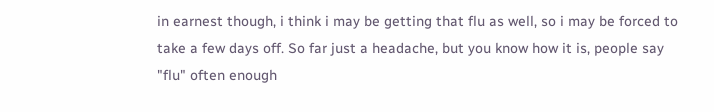in earnest though, i think i may be getting that flu as well, so i may be forced to take a few days off. So far just a headache, but you know how it is, people say "flu" often enough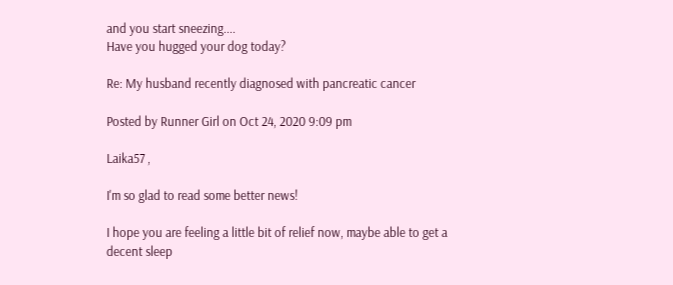and you start sneezing....
Have you hugged your dog today?

Re: My husband recently diagnosed with pancreatic cancer

Posted by Runner Girl on Oct 24, 2020 9:09 pm

Laika57 ,

I'm so glad to read some better news!

I hope you are feeling a little bit of relief now, maybe able to get a decent sleep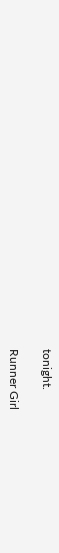tonight.

Runner Girl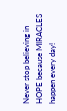Never stop believing in HOPE because MIRACLES happen every day!